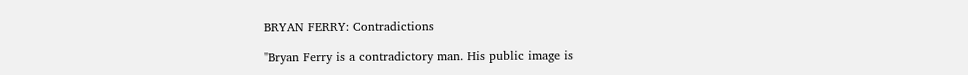BRYAN FERRY: Contradictions

"Bryan Ferry is a contradictory man. His public image is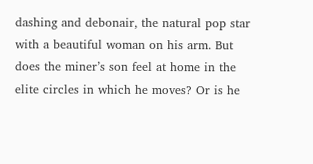dashing and debonair, the natural pop star with a beautiful woman on his arm. But does the miner’s son feel at home in the elite circles in which he moves? Or is he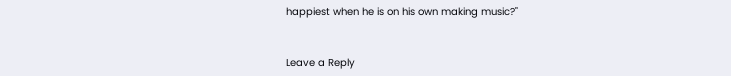happiest when he is on his own making music?"


Leave a Reply